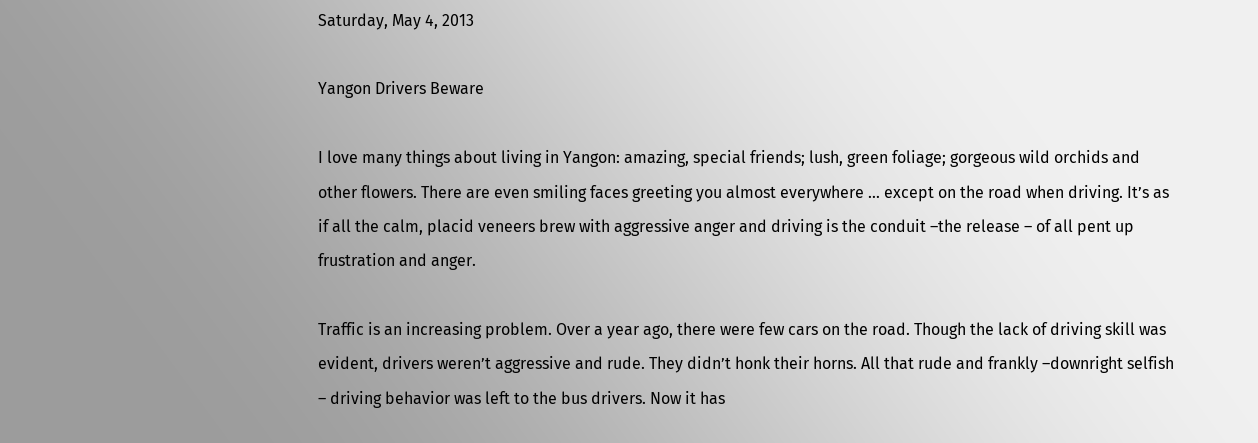Saturday, May 4, 2013

Yangon Drivers Beware

I love many things about living in Yangon: amazing, special friends; lush, green foliage; gorgeous wild orchids and other flowers. There are even smiling faces greeting you almost everywhere … except on the road when driving. It’s as if all the calm, placid veneers brew with aggressive anger and driving is the conduit –the release – of all pent up frustration and anger.

Traffic is an increasing problem. Over a year ago, there were few cars on the road. Though the lack of driving skill was evident, drivers weren’t aggressive and rude. They didn’t honk their horns. All that rude and frankly –downright selfish – driving behavior was left to the bus drivers. Now it has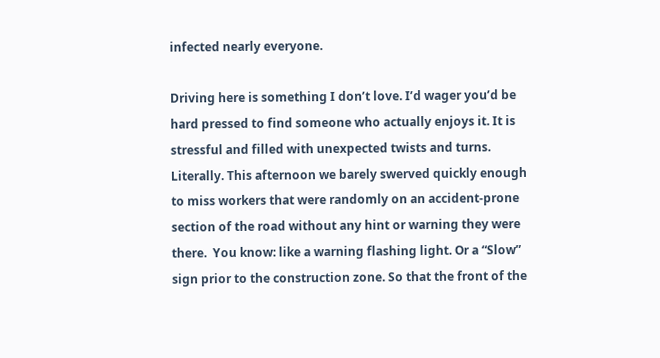infected nearly everyone.

Driving here is something I don’t love. I’d wager you’d be hard pressed to find someone who actually enjoys it. It is stressful and filled with unexpected twists and turns. Literally. This afternoon we barely swerved quickly enough to miss workers that were randomly on an accident-prone section of the road without any hint or warning they were there.  You know: like a warning flashing light. Or a “Slow” sign prior to the construction zone. So that the front of the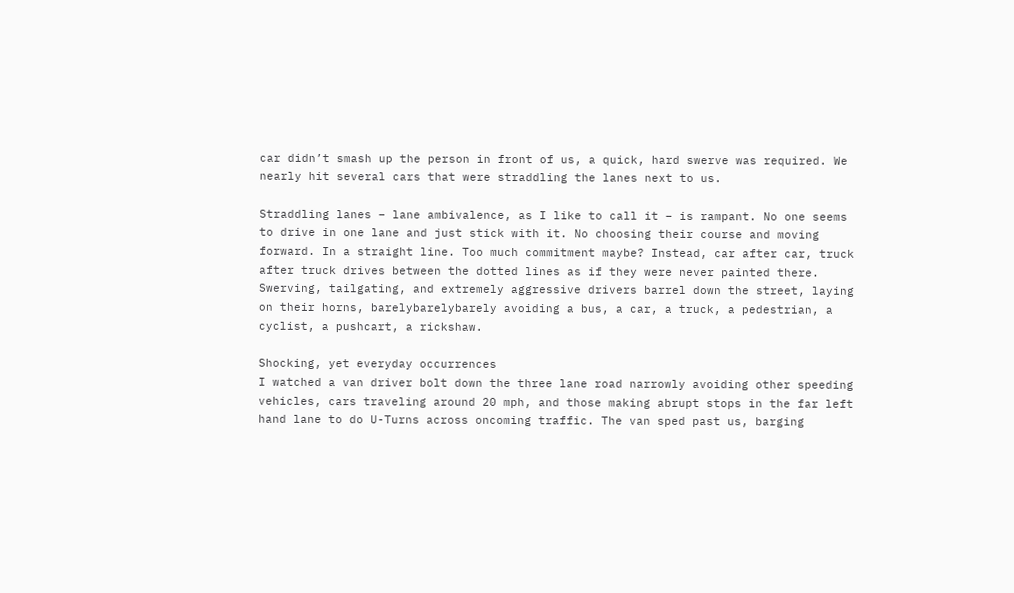car didn’t smash up the person in front of us, a quick, hard swerve was required. We nearly hit several cars that were straddling the lanes next to us.

Straddling lanes – lane ambivalence, as I like to call it – is rampant. No one seems to drive in one lane and just stick with it. No choosing their course and moving forward. In a straight line. Too much commitment maybe? Instead, car after car, truck after truck drives between the dotted lines as if they were never painted there. Swerving, tailgating, and extremely aggressive drivers barrel down the street, laying on their horns, barelybarelybarely avoiding a bus, a car, a truck, a pedestrian, a cyclist, a pushcart, a rickshaw.

Shocking, yet everyday occurrences
I watched a van driver bolt down the three lane road narrowly avoiding other speeding vehicles, cars traveling around 20 mph, and those making abrupt stops in the far left hand lane to do U-Turns across oncoming traffic. The van sped past us, barging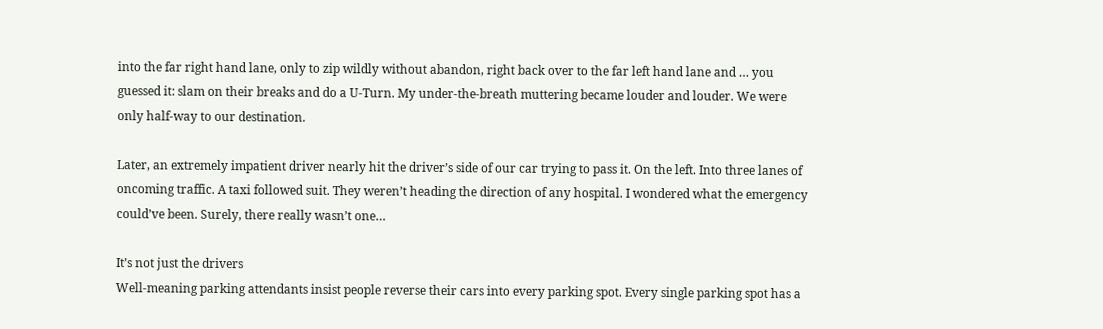into the far right hand lane, only to zip wildly without abandon, right back over to the far left hand lane and … you guessed it: slam on their breaks and do a U-Turn. My under-the-breath muttering became louder and louder. We were only half-way to our destination.

Later, an extremely impatient driver nearly hit the driver’s side of our car trying to pass it. On the left. Into three lanes of oncoming traffic. A taxi followed suit. They weren’t heading the direction of any hospital. I wondered what the emergency could’ve been. Surely, there really wasn’t one…

It’s not just the drivers
Well-meaning parking attendants insist people reverse their cars into every parking spot. Every single parking spot has a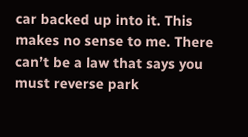car backed up into it. This makes no sense to me. There can’t be a law that says you must reverse park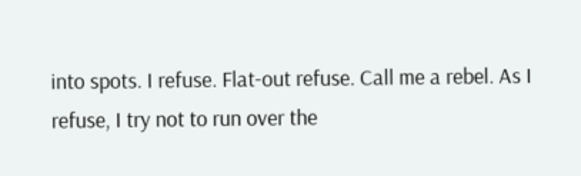into spots. I refuse. Flat-out refuse. Call me a rebel. As I refuse, I try not to run over the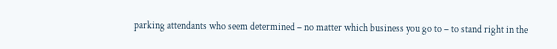parking attendants who seem determined – no matter which business you go to – to stand right in the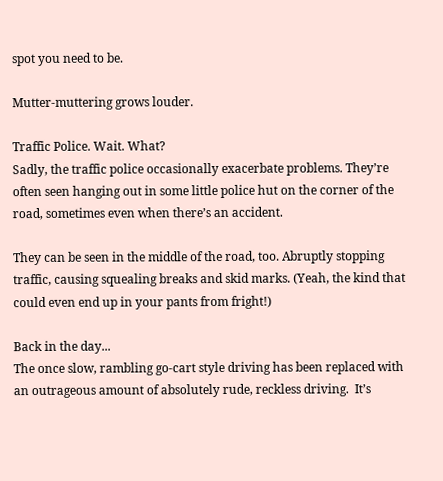spot you need to be.

Mutter-muttering grows louder.

Traffic Police. Wait. What?
Sadly, the traffic police occasionally exacerbate problems. They’re often seen hanging out in some little police hut on the corner of the road, sometimes even when there’s an accident.

They can be seen in the middle of the road, too. Abruptly stopping traffic, causing squealing breaks and skid marks. (Yeah, the kind that could even end up in your pants from fright!)

Back in the day...
The once slow, rambling go-cart style driving has been replaced with an outrageous amount of absolutely rude, reckless driving.  It’s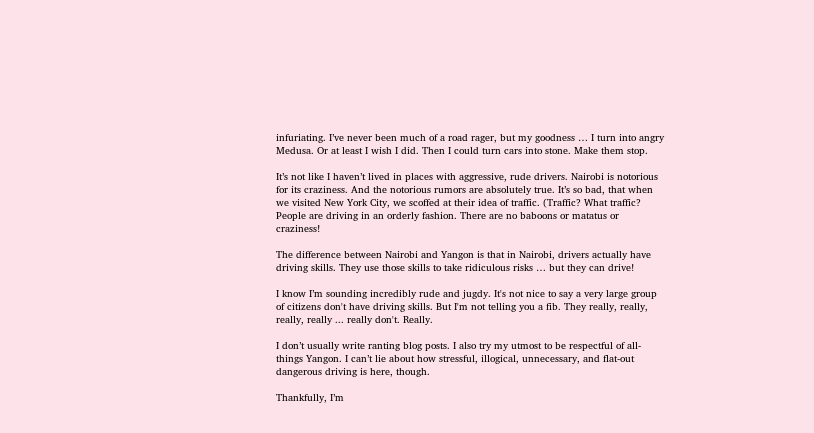infuriating. I’ve never been much of a road rager, but my goodness … I turn into angry Medusa. Or at least I wish I did. Then I could turn cars into stone. Make them stop.

It’s not like I haven’t lived in places with aggressive, rude drivers. Nairobi is notorious for its craziness. And the notorious rumors are absolutely true. It’s so bad, that when we visited New York City, we scoffed at their idea of traffic. (Traffic? What traffic? People are driving in an orderly fashion. There are no baboons or matatus or craziness!

The difference between Nairobi and Yangon is that in Nairobi, drivers actually have driving skills. They use those skills to take ridiculous risks … but they can drive!

I know I’m sounding incredibly rude and jugdy. It's not nice to say a very large group of citizens don't have driving skills. But I'm not telling you a fib. They really, really, really, really ... really don't. Really.

I don’t usually write ranting blog posts. I also try my utmost to be respectful of all-things Yangon. I can’t lie about how stressful, illogical, unnecessary, and flat-out dangerous driving is here, though.

Thankfully, I’m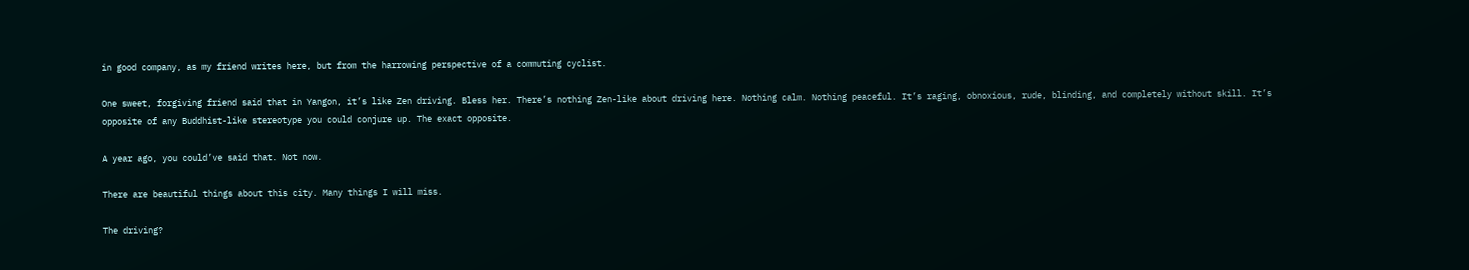in good company, as my friend writes here, but from the harrowing perspective of a commuting cyclist.

One sweet, forgiving friend said that in Yangon, it’s like Zen driving. Bless her. There’s nothing Zen-like about driving here. Nothing calm. Nothing peaceful. It’s raging, obnoxious, rude, blinding, and completely without skill. It’s opposite of any Buddhist-like stereotype you could conjure up. The exact opposite.

A year ago, you could’ve said that. Not now.

There are beautiful things about this city. Many things I will miss.

The driving?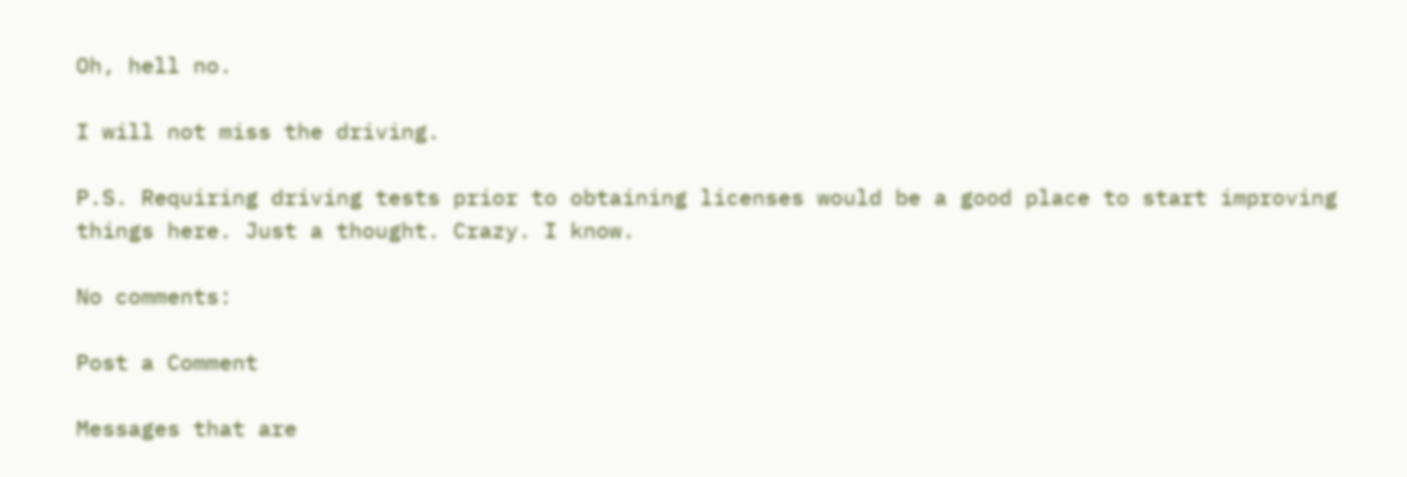Oh, hell no.

I will not miss the driving.

P.S. Requiring driving tests prior to obtaining licenses would be a good place to start improving things here. Just a thought. Crazy. I know.

No comments:

Post a Comment

Messages that are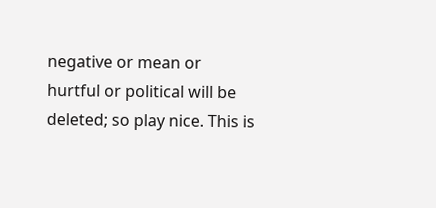negative or mean or hurtful or political will be deleted; so play nice. This is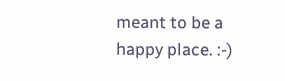meant to be a happy place. :-)